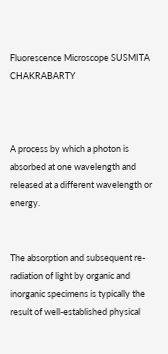Fluorescence Microscope SUSMITA CHAKRABARTY



A process by which a photon is absorbed at one wavelength and released at a different wavelength or energy.


The absorption and subsequent re-radiation of light by organic and inorganic specimens is typically the result of well-established physical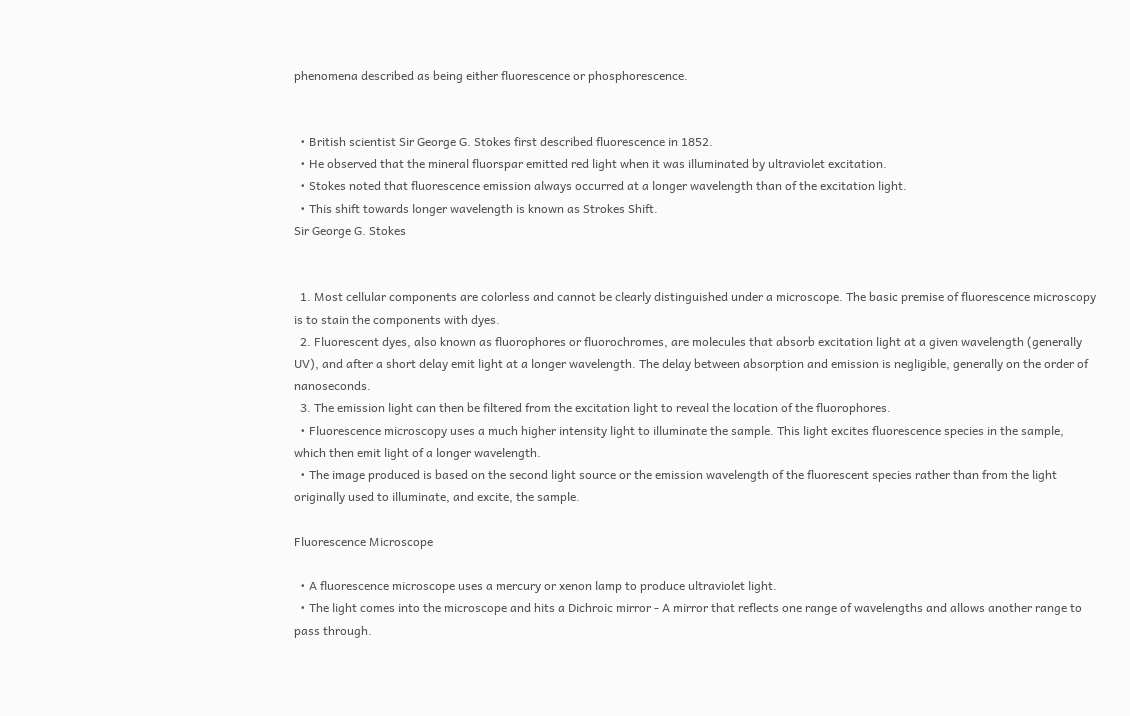phenomena described as being either fluorescence or phosphorescence.


  • British scientist Sir George G. Stokes first described fluorescence in 1852.
  • He observed that the mineral fluorspar emitted red light when it was illuminated by ultraviolet excitation.
  • Stokes noted that fluorescence emission always occurred at a longer wavelength than of the excitation light.
  • This shift towards longer wavelength is known as Strokes Shift.
Sir George G. Stokes


  1. Most cellular components are colorless and cannot be clearly distinguished under a microscope. The basic premise of fluorescence microscopy is to stain the components with dyes.
  2. Fluorescent dyes, also known as fluorophores or fluorochromes, are molecules that absorb excitation light at a given wavelength (generally UV), and after a short delay emit light at a longer wavelength. The delay between absorption and emission is negligible, generally on the order of nanoseconds.
  3. The emission light can then be filtered from the excitation light to reveal the location of the fluorophores.
  • Fluorescence microscopy uses a much higher intensity light to illuminate the sample. This light excites fluorescence species in the sample, which then emit light of a longer wavelength.
  • The image produced is based on the second light source or the emission wavelength of the fluorescent species rather than from the light originally used to illuminate, and excite, the sample.

Fluorescence Microscope

  • A fluorescence microscope uses a mercury or xenon lamp to produce ultraviolet light.
  • The light comes into the microscope and hits a Dichroic mirror - A mirror that reflects one range of wavelengths and allows another range to pass through.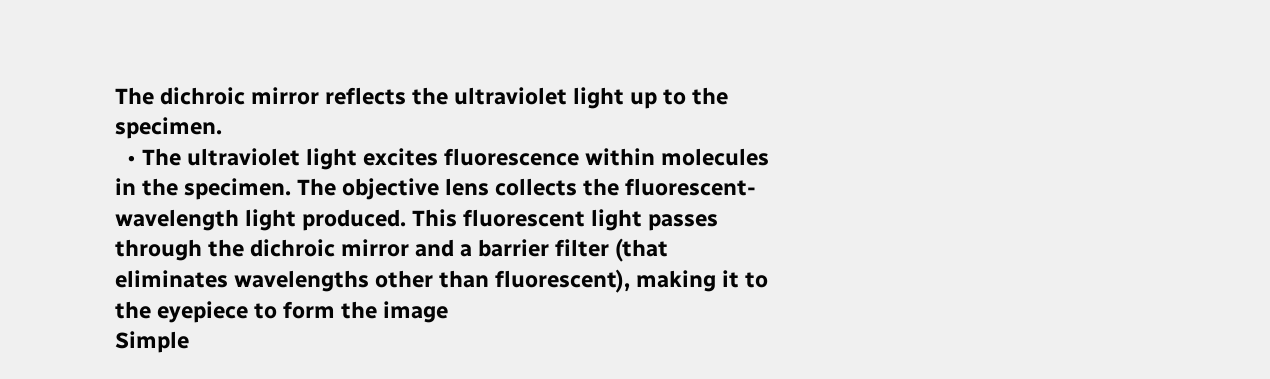The dichroic mirror reflects the ultraviolet light up to the specimen.
  • The ultraviolet light excites fluorescence within molecules in the specimen. The objective lens collects the fluorescent-wavelength light produced. This fluorescent light passes through the dichroic mirror and a barrier filter (that eliminates wavelengths other than fluorescent), making it to the eyepiece to form the image
Simple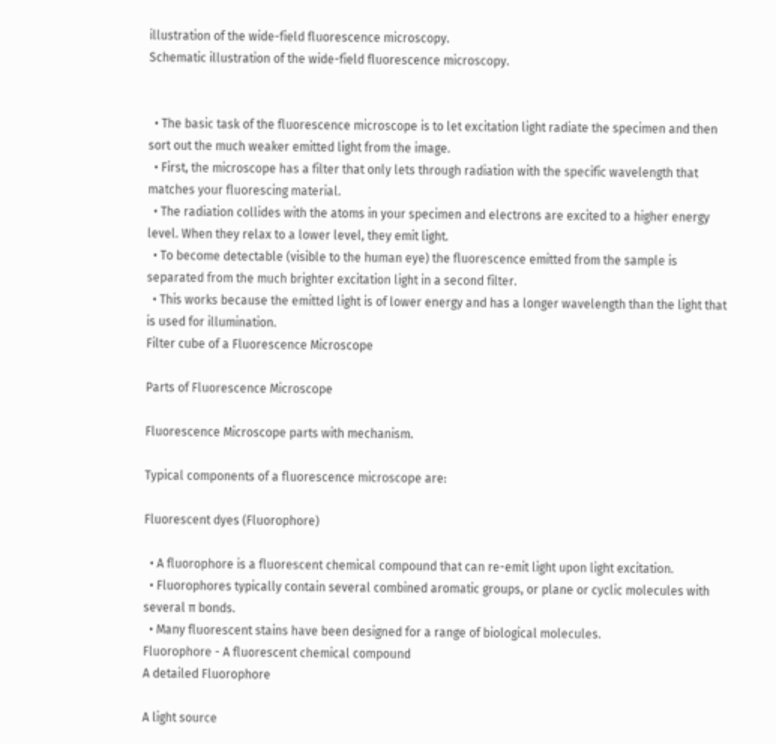illustration of the wide-field fluorescence microscopy.
Schematic illustration of the wide-field fluorescence microscopy.


  • The basic task of the fluorescence microscope is to let excitation light radiate the specimen and then sort out the much weaker emitted light from the image.
  • First, the microscope has a filter that only lets through radiation with the specific wavelength that matches your fluorescing material.
  • The radiation collides with the atoms in your specimen and electrons are excited to a higher energy level. When they relax to a lower level, they emit light.
  • To become detectable (visible to the human eye) the fluorescence emitted from the sample is separated from the much brighter excitation light in a second filter.
  • This works because the emitted light is of lower energy and has a longer wavelength than the light that is used for illumination.
Filter cube of a Fluorescence Microscope

Parts of Fluorescence Microscope

Fluorescence Microscope parts with mechanism.

Typical components of a fluorescence microscope are:

Fluorescent dyes (Fluorophore)

  • A fluorophore is a fluorescent chemical compound that can re-emit light upon light excitation.
  • Fluorophores typically contain several combined aromatic groups, or plane or cyclic molecules with several π bonds.
  • Many fluorescent stains have been designed for a range of biological molecules.
Fluorophore - A fluorescent chemical compound
A detailed Fluorophore

A light source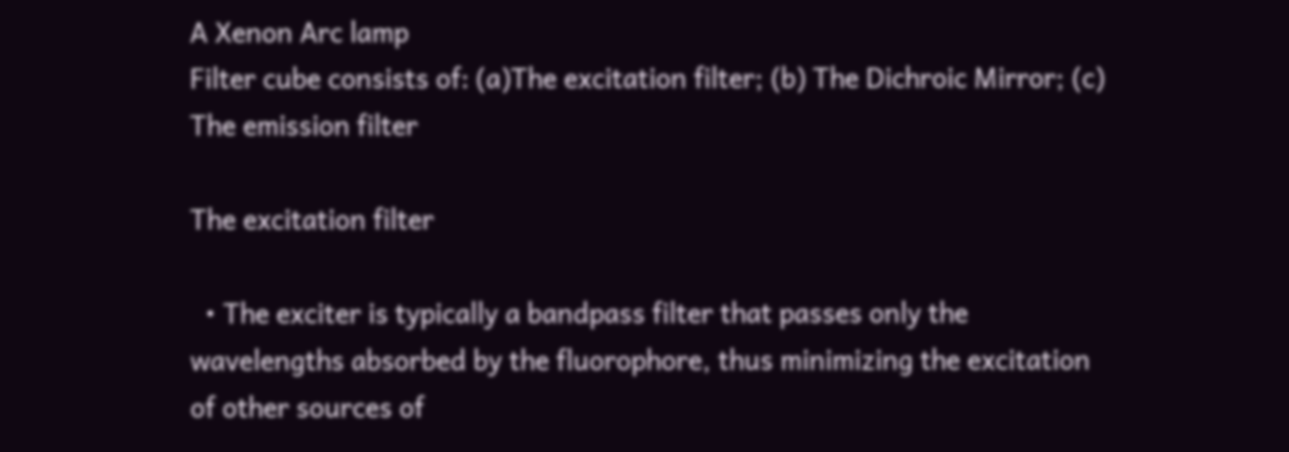A Xenon Arc lamp
Filter cube consists of: (a)The excitation filter; (b) The Dichroic Mirror; (c) The emission filter

The excitation filter

  • The exciter is typically a bandpass filter that passes only the wavelengths absorbed by the fluorophore, thus minimizing the excitation of other sources of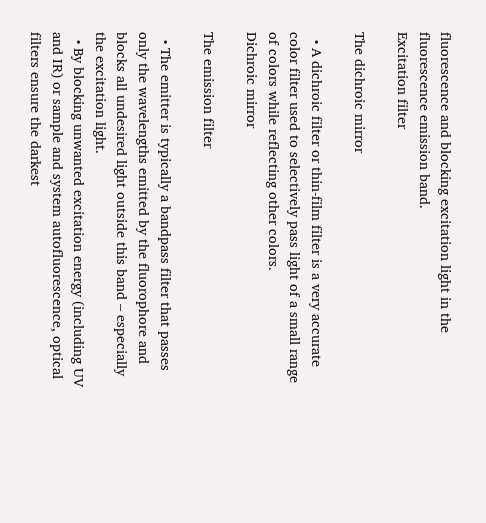fluorescence and blocking excitation light in the fluorescence emission band.
Excitation filter

The dichroic mirror

  • A dichroic filter or thin-film filter is a very accurate color filter used to selectively pass light of a small range of colors while reflecting other colors.
Dichroic mirror

The emission filter

  • The emitter is typically a bandpass filter that passes only the wavelengths emitted by the fluorophore and blocks all undesired light outside this band – especially the excitation light.
  • By blocking unwanted excitation energy (including UV and IR) or sample and system autofluorescence, optical filters ensure the darkest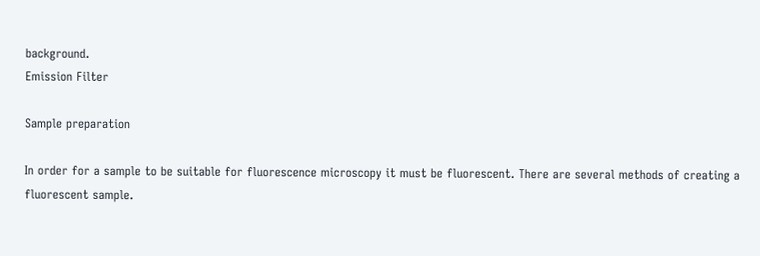background.
Emission Filter

Sample preparation

In order for a sample to be suitable for fluorescence microscopy it must be fluorescent. There are several methods of creating a fluorescent sample.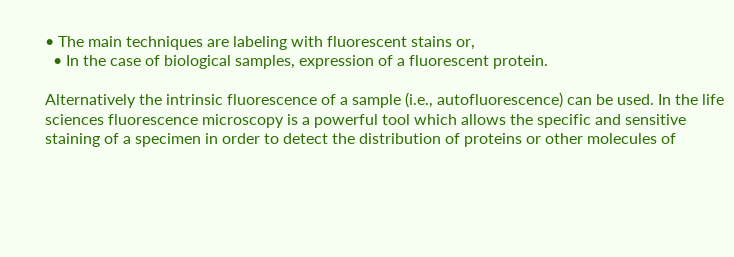• The main techniques are labeling with fluorescent stains or,
  • In the case of biological samples, expression of a fluorescent protein.

Alternatively the intrinsic fluorescence of a sample (i.e., autofluorescence) can be used. In the life sciences fluorescence microscopy is a powerful tool which allows the specific and sensitive staining of a specimen in order to detect the distribution of proteins or other molecules of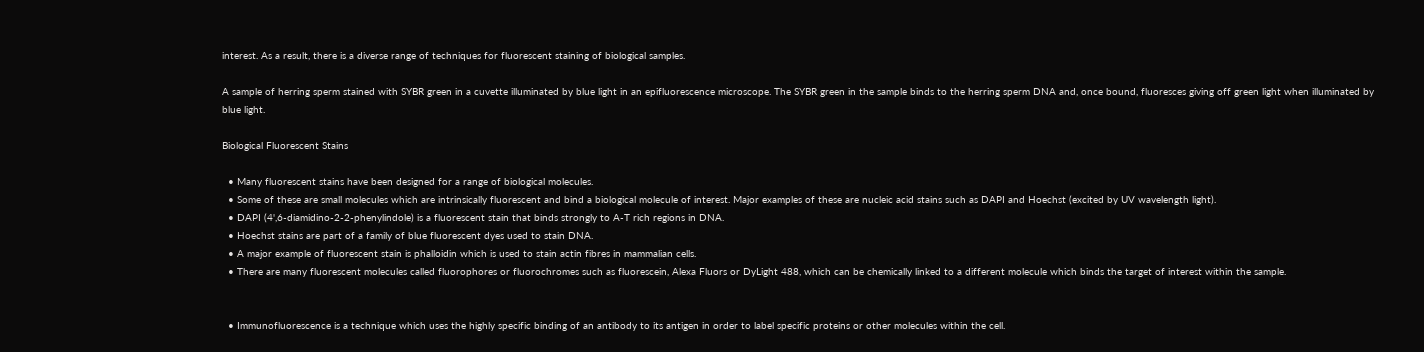interest. As a result, there is a diverse range of techniques for fluorescent staining of biological samples.

A sample of herring sperm stained with SYBR green in a cuvette illuminated by blue light in an epifluorescence microscope. The SYBR green in the sample binds to the herring sperm DNA and, once bound, fluoresces giving off green light when illuminated by blue light.

Biological Fluorescent Stains

  • Many fluorescent stains have been designed for a range of biological molecules.
  • Some of these are small molecules which are intrinsically fluorescent and bind a biological molecule of interest. Major examples of these are nucleic acid stains such as DAPI and Hoechst (excited by UV wavelength light).
  • DAPI (4',6-diamidino-2-2-phenylindole) is a fluorescent stain that binds strongly to A-T rich regions in DNA.
  • Hoechst stains are part of a family of blue fluorescent dyes used to stain DNA.
  • A major example of fluorescent stain is phalloidin which is used to stain actin fibres in mammalian cells.
  • There are many fluorescent molecules called fluorophores or fluorochromes such as fluorescein, Alexa Fluors or DyLight 488, which can be chemically linked to a different molecule which binds the target of interest within the sample.


  • Immunofluorescence is a technique which uses the highly specific binding of an antibody to its antigen in order to label specific proteins or other molecules within the cell.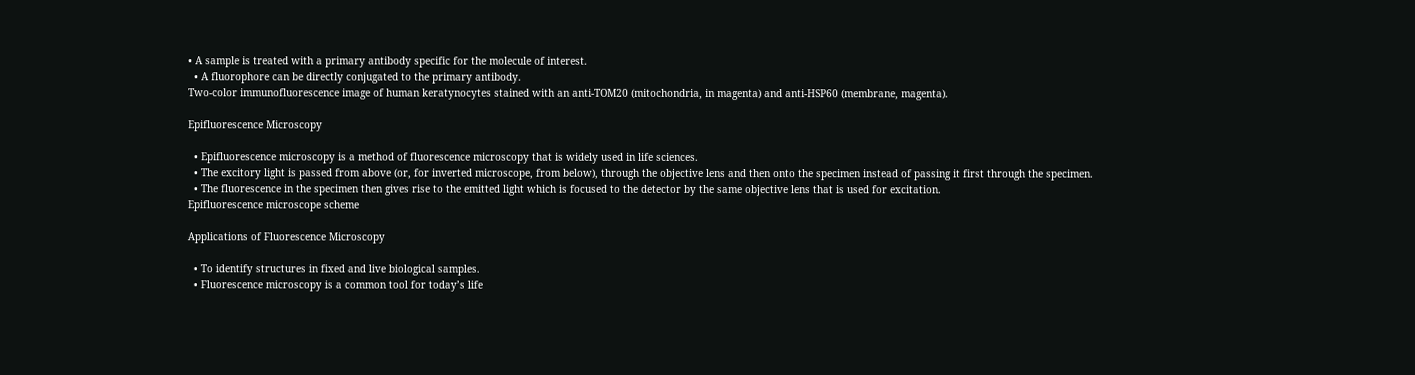• A sample is treated with a primary antibody specific for the molecule of interest.
  • A fluorophore can be directly conjugated to the primary antibody.
Two-color immunofluorescence image of human keratynocytes stained with an anti-TOM20 (mitochondria, in magenta) and anti-HSP60 (membrane, magenta).

Epifluorescence Microscopy

  • Epifluorescence microscopy is a method of fluorescence microscopy that is widely used in life sciences.
  • The excitory light is passed from above (or, for inverted microscope, from below), through the objective lens and then onto the specimen instead of passing it first through the specimen.
  • The fluorescence in the specimen then gives rise to the emitted light which is focused to the detector by the same objective lens that is used for excitation.
Epifluorescence microscope scheme

Applications of Fluorescence Microscopy

  • To identify structures in fixed and live biological samples.
  • Fluorescence microscopy is a common tool for today’s life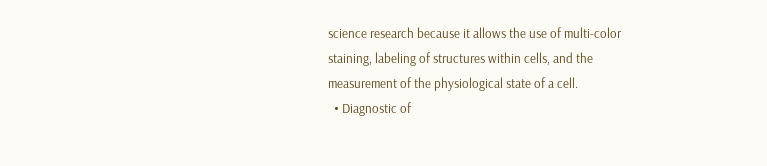science research because it allows the use of multi-color staining, labeling of structures within cells, and the measurement of the physiological state of a cell.
  • Diagnostic of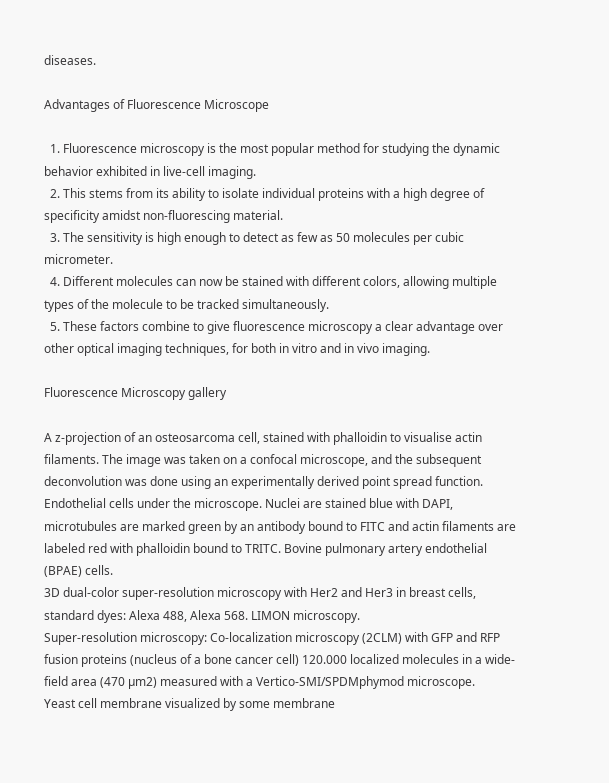diseases.

Advantages of Fluorescence Microscope

  1. Fluorescence microscopy is the most popular method for studying the dynamic behavior exhibited in live-cell imaging.
  2. This stems from its ability to isolate individual proteins with a high degree of specificity amidst non-fluorescing material.
  3. The sensitivity is high enough to detect as few as 50 molecules per cubic micrometer.
  4. Different molecules can now be stained with different colors, allowing multiple types of the molecule to be tracked simultaneously.
  5. These factors combine to give fluorescence microscopy a clear advantage over other optical imaging techniques, for both in vitro and in vivo imaging.

Fluorescence Microscopy gallery

A z-projection of an osteosarcoma cell, stained with phalloidin to visualise actin filaments. The image was taken on a confocal microscope, and the subsequent deconvolution was done using an experimentally derived point spread function.
Endothelial cells under the microscope. Nuclei are stained blue with DAPI, microtubules are marked green by an antibody bound to FITC and actin filaments are labeled red with phalloidin bound to TRITC. Bovine pulmonary artery endothelial (BPAE) cells.
3D dual-color super-resolution microscopy with Her2 and Her3 in breast cells, standard dyes: Alexa 488, Alexa 568. LIMON microscopy.
Super-resolution microscopy: Co-localization microscopy (2CLM) with GFP and RFP fusion proteins (nucleus of a bone cancer cell) 120.000 localized molecules in a wide-field area (470 µm2) measured with a Vertico-SMI/SPDMphymod microscope.
Yeast cell membrane visualized by some membrane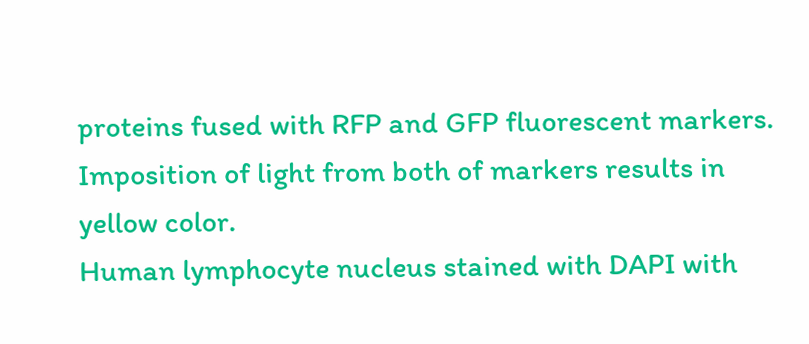proteins fused with RFP and GFP fluorescent markers. Imposition of light from both of markers results in yellow color.
Human lymphocyte nucleus stained with DAPI with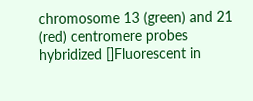chromosome 13 (green) and 21 (red) centromere probes hybridized []Fluorescent in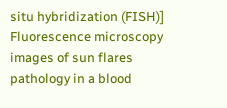situ hybridization (FISH)]
Fluorescence microscopy images of sun flares pathology in a blood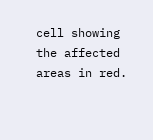cell showing the affected areas in red.